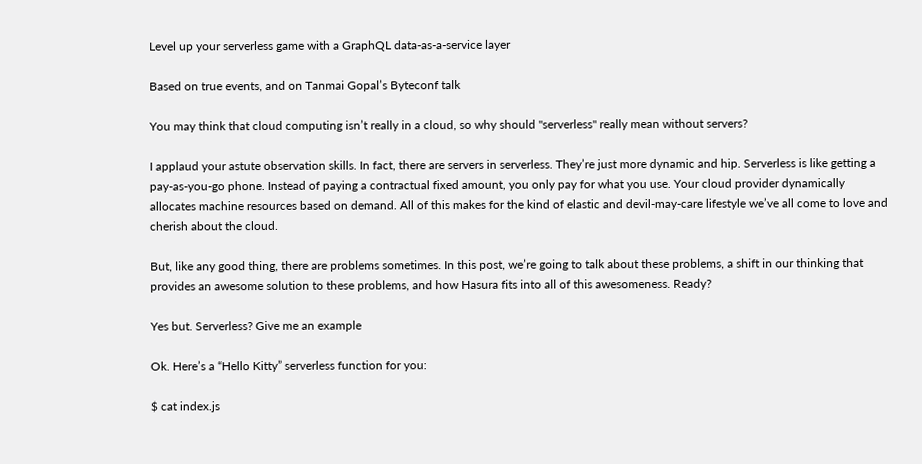Level up your serverless game with a GraphQL data-as-a-service layer

Based on true events, and on Tanmai Gopal’s Byteconf talk

You may think that cloud computing isn’t really in a cloud, so why should "serverless" really mean without servers?

I applaud your astute observation skills. In fact, there are servers in serverless. They’re just more dynamic and hip. Serverless is like getting a pay-as-you-go phone. Instead of paying a contractual fixed amount, you only pay for what you use. Your cloud provider dynamically allocates machine resources based on demand. All of this makes for the kind of elastic and devil-may-care lifestyle we’ve all come to love and cherish about the cloud.

But, like any good thing, there are problems sometimes. In this post, we’re going to talk about these problems, a shift in our thinking that provides an awesome solution to these problems, and how Hasura fits into all of this awesomeness. Ready?

Yes but. Serverless? Give me an example

Ok. Here’s a “Hello Kitty” serverless function for you:

$ cat index.js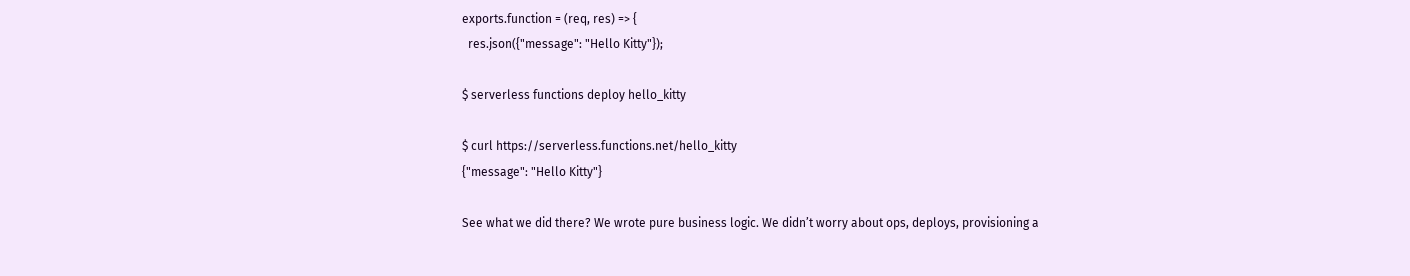exports.function = (req, res) => {
  res.json({"message": "Hello Kitty"});

$ serverless functions deploy hello_kitty

$ curl https://serverless.functions.net/hello_kitty
{"message": "Hello Kitty"}

See what we did there? We wrote pure business logic. We didn’t worry about ops, deploys, provisioning a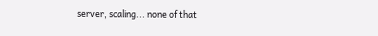server, scaling... none of that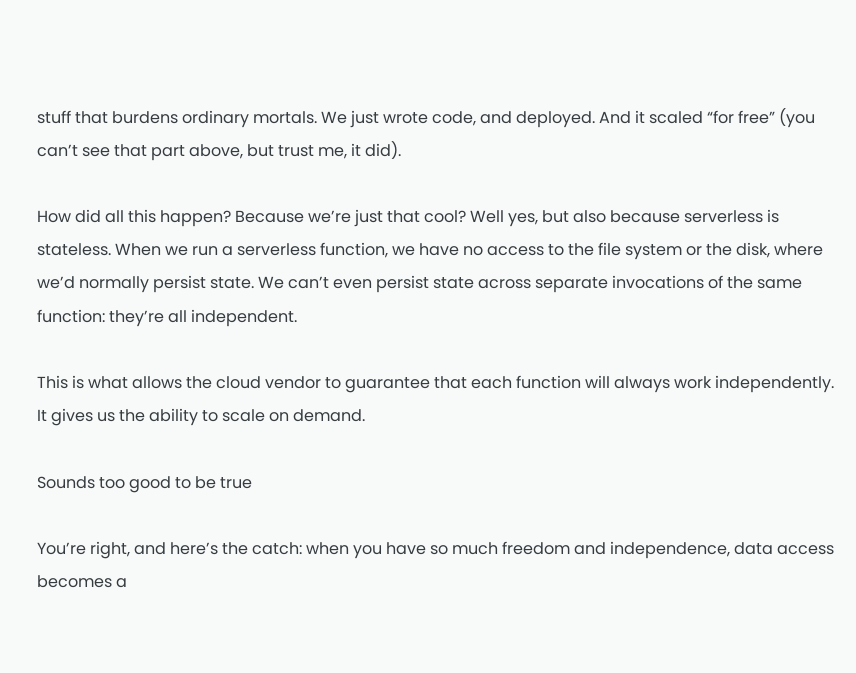stuff that burdens ordinary mortals. We just wrote code, and deployed. And it scaled “for free” (you can’t see that part above, but trust me, it did).

How did all this happen? Because we’re just that cool? Well yes, but also because serverless is stateless. When we run a serverless function, we have no access to the file system or the disk, where we’d normally persist state. We can’t even persist state across separate invocations of the same function: they’re all independent.

This is what allows the cloud vendor to guarantee that each function will always work independently. It gives us the ability to scale on demand.

Sounds too good to be true

You’re right, and here’s the catch: when you have so much freedom and independence, data access becomes a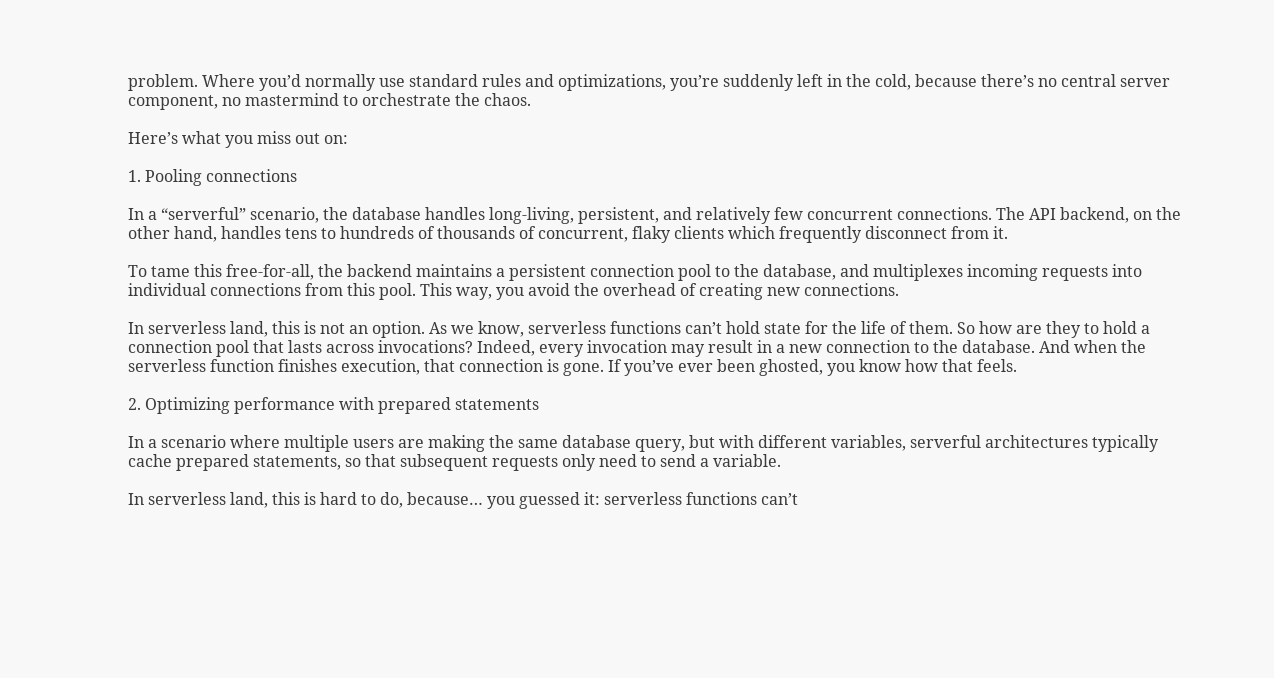problem. Where you’d normally use standard rules and optimizations, you’re suddenly left in the cold, because there’s no central server component, no mastermind to orchestrate the chaos.

Here’s what you miss out on:

1. Pooling connections

In a “serverful” scenario, the database handles long-living, persistent, and relatively few concurrent connections. The API backend, on the other hand, handles tens to hundreds of thousands of concurrent, flaky clients which frequently disconnect from it.

To tame this free-for-all, the backend maintains a persistent connection pool to the database, and multiplexes incoming requests into individual connections from this pool. This way, you avoid the overhead of creating new connections.

In serverless land, this is not an option. As we know, serverless functions can’t hold state for the life of them. So how are they to hold a connection pool that lasts across invocations? Indeed, every invocation may result in a new connection to the database. And when the serverless function finishes execution, that connection is gone. If you’ve ever been ghosted, you know how that feels.

2. Optimizing performance with prepared statements

In a scenario where multiple users are making the same database query, but with different variables, serverful architectures typically cache prepared statements, so that subsequent requests only need to send a variable.

In serverless land, this is hard to do, because… you guessed it: serverless functions can’t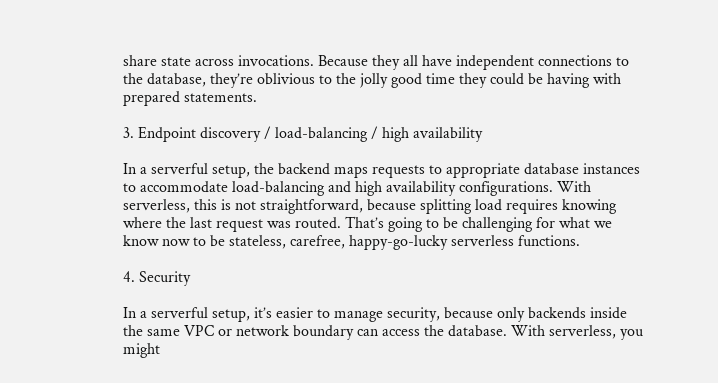share state across invocations. Because they all have independent connections to the database, they’re oblivious to the jolly good time they could be having with prepared statements.

3. Endpoint discovery / load-balancing / high availability

In a serverful setup, the backend maps requests to appropriate database instances to accommodate load-balancing and high availability configurations. With serverless, this is not straightforward, because splitting load requires knowing where the last request was routed. That’s going to be challenging for what we know now to be stateless, carefree, happy-go-lucky serverless functions.

4. Security

In a serverful setup, it’s easier to manage security, because only backends inside the same VPC or network boundary can access the database. With serverless, you might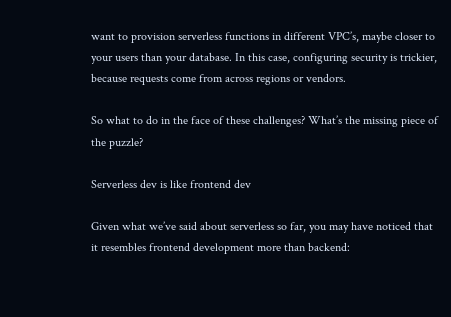want to provision serverless functions in different VPC’s, maybe closer to your users than your database. In this case, configuring security is trickier, because requests come from across regions or vendors.

So what to do in the face of these challenges? What’s the missing piece of the puzzle?

Serverless dev is like frontend dev

Given what we’ve said about serverless so far, you may have noticed that it resembles frontend development more than backend: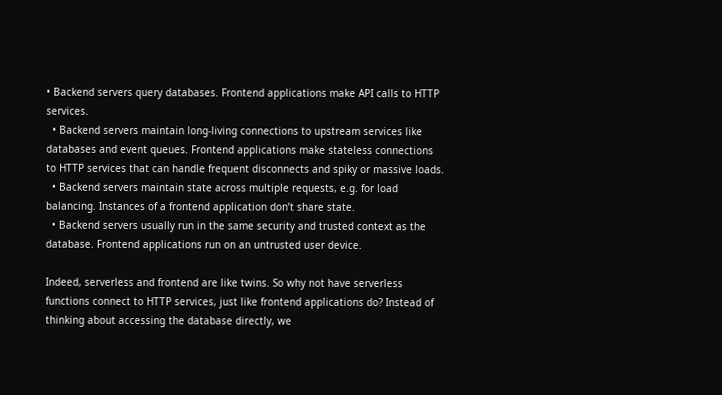• Backend servers query databases. Frontend applications make API calls to HTTP services.
  • Backend servers maintain long-living connections to upstream services like databases and event queues. Frontend applications make stateless connections to HTTP services that can handle frequent disconnects and spiky or massive loads.
  • Backend servers maintain state across multiple requests, e.g. for load balancing. Instances of a frontend application don’t share state.
  • Backend servers usually run in the same security and trusted context as the database. Frontend applications run on an untrusted user device.

Indeed, serverless and frontend are like twins. So why not have serverless functions connect to HTTP services, just like frontend applications do? Instead of thinking about accessing the database directly, we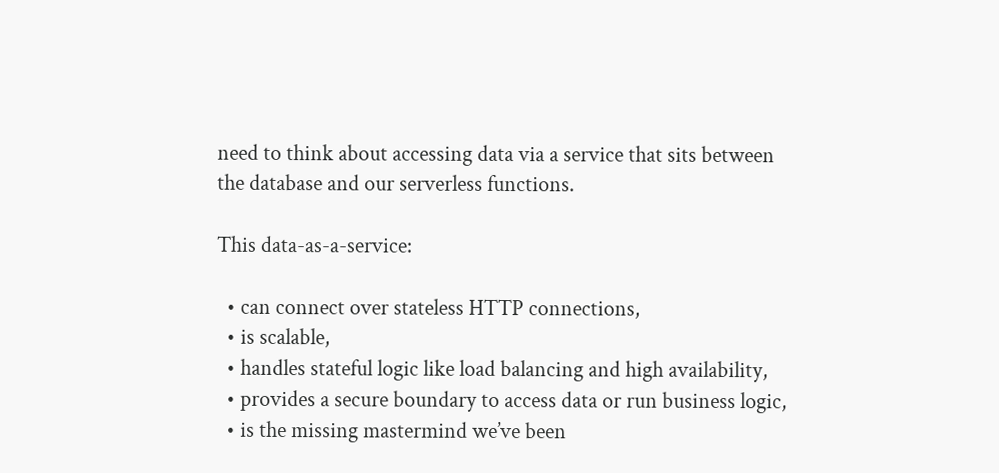need to think about accessing data via a service that sits between the database and our serverless functions.

This data-as-a-service:

  • can connect over stateless HTTP connections,
  • is scalable,
  • handles stateful logic like load balancing and high availability,
  • provides a secure boundary to access data or run business logic,
  • is the missing mastermind we’ve been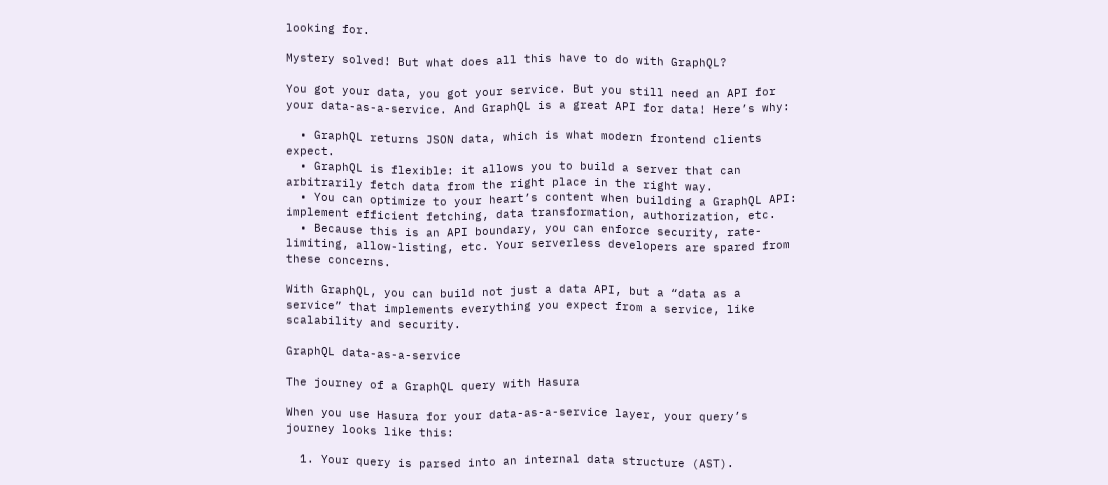looking for.

Mystery solved! But what does all this have to do with GraphQL?

You got your data, you got your service. But you still need an API for your data-as-a-service. And GraphQL is a great API for data! Here’s why:

  • GraphQL returns JSON data, which is what modern frontend clients expect.
  • GraphQL is flexible: it allows you to build a server that can arbitrarily fetch data from the right place in the right way.
  • You can optimize to your heart’s content when building a GraphQL API: implement efficient fetching, data transformation, authorization, etc.
  • Because this is an API boundary, you can enforce security, rate-limiting, allow-listing, etc. Your serverless developers are spared from these concerns.

With GraphQL, you can build not just a data API, but a “data as a service” that implements everything you expect from a service, like scalability and security.

GraphQL data-as-a-service

The journey of a GraphQL query with Hasura

When you use Hasura for your data-as-a-service layer, your query’s journey looks like this:

  1. Your query is parsed into an internal data structure (AST).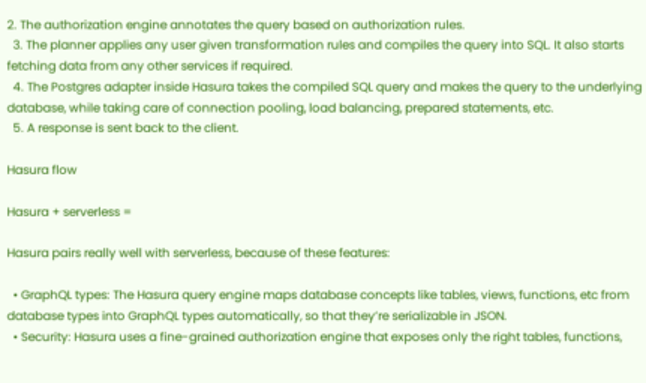2. The authorization engine annotates the query based on authorization rules.
  3. The planner applies any user given transformation rules and compiles the query into SQL. It also starts fetching data from any other services if required.
  4. The Postgres adapter inside Hasura takes the compiled SQL query and makes the query to the underlying database, while taking care of connection pooling, load balancing, prepared statements, etc.
  5. A response is sent back to the client.

Hasura flow

Hasura + serverless =

Hasura pairs really well with serverless, because of these features:

  • GraphQL types: The Hasura query engine maps database concepts like tables, views, functions, etc from database types into GraphQL types automatically, so that they’re serializable in JSON.
  • Security: Hasura uses a fine-grained authorization engine that exposes only the right tables, functions,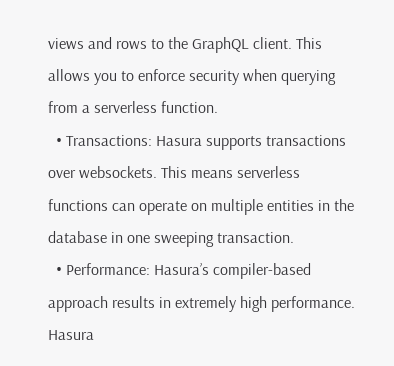views and rows to the GraphQL client. This allows you to enforce security when querying from a serverless function.
  • Transactions: Hasura supports transactions over websockets. This means serverless functions can operate on multiple entities in the database in one sweeping transaction.
  • Performance: Hasura’s compiler-based approach results in extremely high performance. Hasura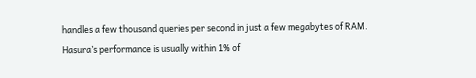handles a few thousand queries per second in just a few megabytes of RAM. Hasura’s performance is usually within 1% of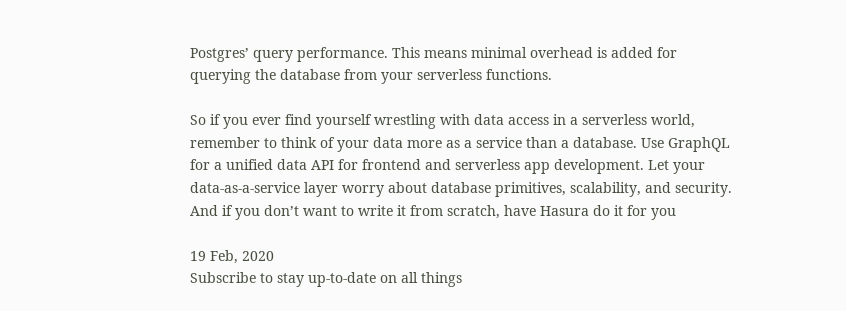Postgres’ query performance. This means minimal overhead is added for querying the database from your serverless functions.

So if you ever find yourself wrestling with data access in a serverless world, remember to think of your data more as a service than a database. Use GraphQL for a unified data API for frontend and serverless app development. Let your data-as-a-service layer worry about database primitives, scalability, and security. And if you don’t want to write it from scratch, have Hasura do it for you

19 Feb, 2020
Subscribe to stay up-to-date on all things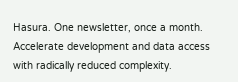Hasura. One newsletter, once a month.
Accelerate development and data access with radically reduced complexity.